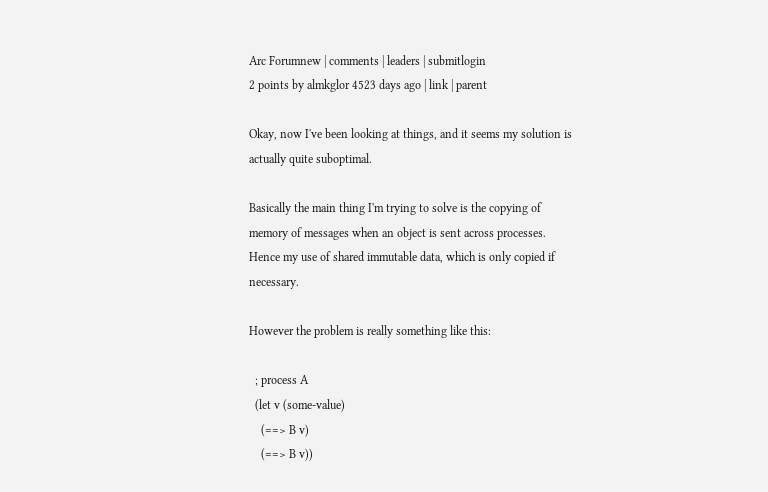Arc Forumnew | comments | leaders | submitlogin
2 points by almkglor 4523 days ago | link | parent

Okay, now I've been looking at things, and it seems my solution is actually quite suboptimal.

Basically the main thing I'm trying to solve is the copying of memory of messages when an object is sent across processes. Hence my use of shared immutable data, which is only copied if necessary.

However the problem is really something like this:

  ; process A
  (let v (some-value)
    (==> B v)
    (==> B v))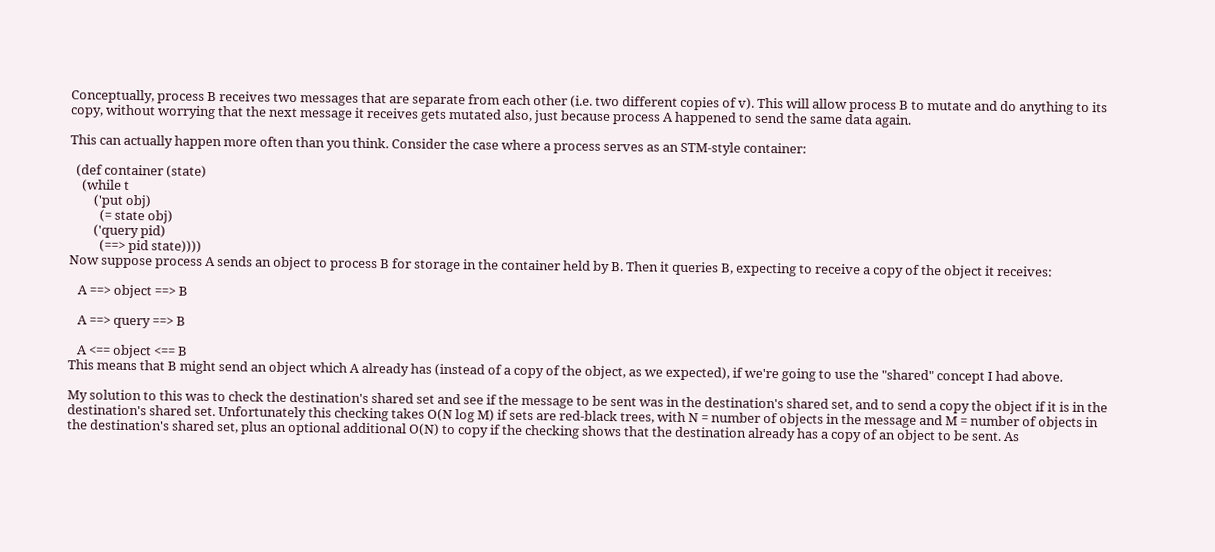Conceptually, process B receives two messages that are separate from each other (i.e. two different copies of v). This will allow process B to mutate and do anything to its copy, without worrying that the next message it receives gets mutated also, just because process A happened to send the same data again.

This can actually happen more often than you think. Consider the case where a process serves as an STM-style container:

  (def container (state)
    (while t
        ('put obj)
          (= state obj)
        ('query pid)
          (==> pid state))))
Now suppose process A sends an object to process B for storage in the container held by B. Then it queries B, expecting to receive a copy of the object it receives:

   A ==> object ==> B

   A ==> query ==> B

   A <== object <== B
This means that B might send an object which A already has (instead of a copy of the object, as we expected), if we're going to use the "shared" concept I had above.

My solution to this was to check the destination's shared set and see if the message to be sent was in the destination's shared set, and to send a copy the object if it is in the destination's shared set. Unfortunately this checking takes O(N log M) if sets are red-black trees, with N = number of objects in the message and M = number of objects in the destination's shared set, plus an optional additional O(N) to copy if the checking shows that the destination already has a copy of an object to be sent. As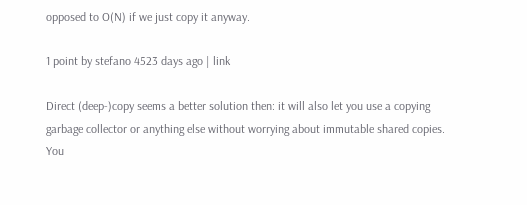opposed to O(N) if we just copy it anyway.

1 point by stefano 4523 days ago | link

Direct (deep-)copy seems a better solution then: it will also let you use a copying garbage collector or anything else without worrying about immutable shared copies. You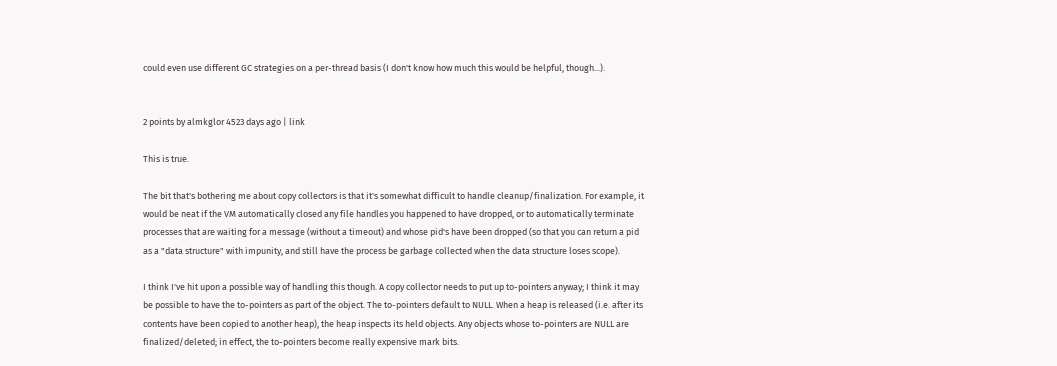could even use different GC strategies on a per-thread basis (I don't know how much this would be helpful, though...).


2 points by almkglor 4523 days ago | link

This is true.

The bit that's bothering me about copy collectors is that it's somewhat difficult to handle cleanup/finalization. For example, it would be neat if the VM automatically closed any file handles you happened to have dropped, or to automatically terminate processes that are waiting for a message (without a timeout) and whose pid's have been dropped (so that you can return a pid as a "data structure" with impunity, and still have the process be garbage collected when the data structure loses scope).

I think I've hit upon a possible way of handling this though. A copy collector needs to put up to-pointers anyway; I think it may be possible to have the to-pointers as part of the object. The to-pointers default to NULL. When a heap is released (i.e. after its contents have been copied to another heap), the heap inspects its held objects. Any objects whose to-pointers are NULL are finalized/deleted; in effect, the to-pointers become really expensive mark bits.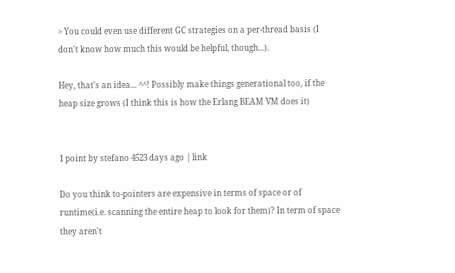> You could even use different GC strategies on a per-thread basis (I don't know how much this would be helpful, though...).

Hey, that's an idea... ^^! Possibly make things generational too, if the heap size grows (I think this is how the Erlang BEAM VM does it)


1 point by stefano 4523 days ago | link

Do you think to-pointers are expensive in terms of space or of runtime(i.e. scanning the entire heap to look for them)? In term of space they aren't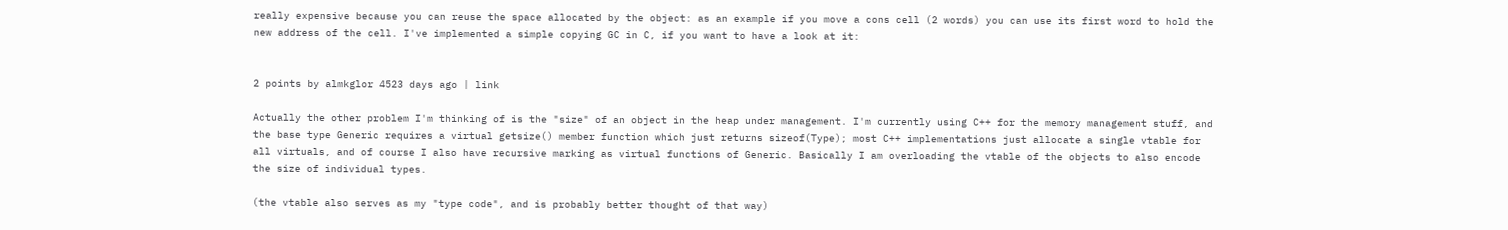really expensive because you can reuse the space allocated by the object: as an example if you move a cons cell (2 words) you can use its first word to hold the new address of the cell. I've implemented a simple copying GC in C, if you want to have a look at it:


2 points by almkglor 4523 days ago | link

Actually the other problem I'm thinking of is the "size" of an object in the heap under management. I'm currently using C++ for the memory management stuff, and the base type Generic requires a virtual getsize() member function which just returns sizeof(Type); most C++ implementations just allocate a single vtable for all virtuals, and of course I also have recursive marking as virtual functions of Generic. Basically I am overloading the vtable of the objects to also encode the size of individual types.

(the vtable also serves as my "type code", and is probably better thought of that way)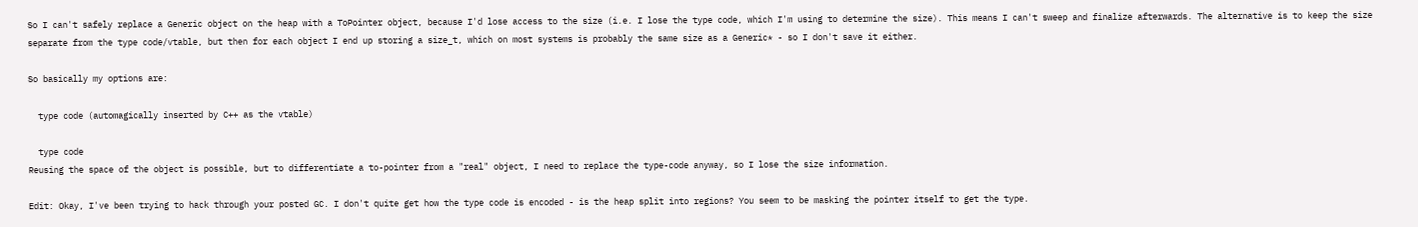So I can't safely replace a Generic object on the heap with a ToPointer object, because I'd lose access to the size (i.e. I lose the type code, which I'm using to determine the size). This means I can't sweep and finalize afterwards. The alternative is to keep the size separate from the type code/vtable, but then for each object I end up storing a size_t, which on most systems is probably the same size as a Generic* - so I don't save it either.

So basically my options are:

  type code (automagically inserted by C++ as the vtable)

  type code
Reusing the space of the object is possible, but to differentiate a to-pointer from a "real" object, I need to replace the type-code anyway, so I lose the size information.

Edit: Okay, I've been trying to hack through your posted GC. I don't quite get how the type code is encoded - is the heap split into regions? You seem to be masking the pointer itself to get the type.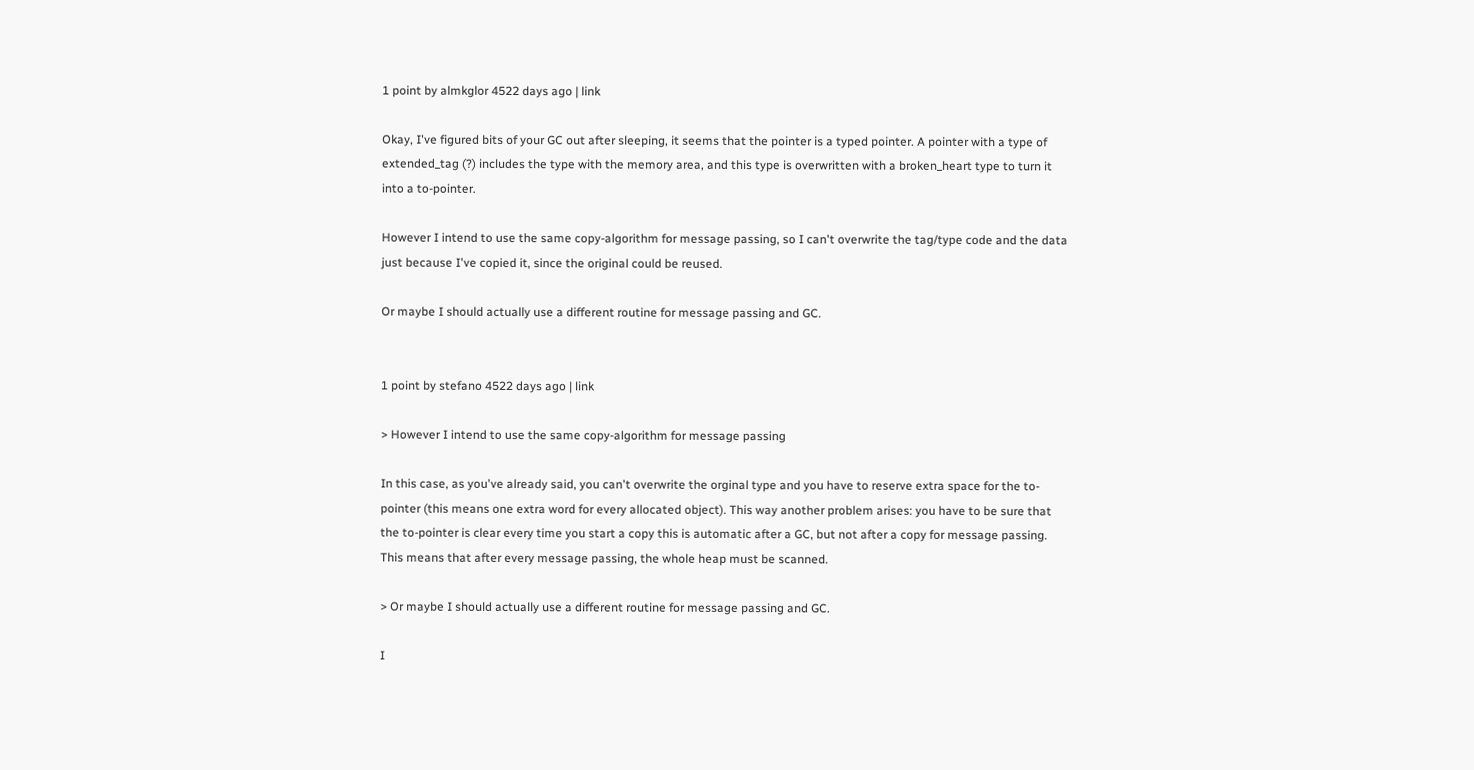1 point by almkglor 4522 days ago | link

Okay, I've figured bits of your GC out after sleeping, it seems that the pointer is a typed pointer. A pointer with a type of extended_tag (?) includes the type with the memory area, and this type is overwritten with a broken_heart type to turn it into a to-pointer.

However I intend to use the same copy-algorithm for message passing, so I can't overwrite the tag/type code and the data just because I've copied it, since the original could be reused.

Or maybe I should actually use a different routine for message passing and GC.


1 point by stefano 4522 days ago | link

> However I intend to use the same copy-algorithm for message passing

In this case, as you've already said, you can't overwrite the orginal type and you have to reserve extra space for the to-pointer (this means one extra word for every allocated object). This way another problem arises: you have to be sure that the to-pointer is clear every time you start a copy this is automatic after a GC, but not after a copy for message passing. This means that after every message passing, the whole heap must be scanned.

> Or maybe I should actually use a different routine for message passing and GC.

I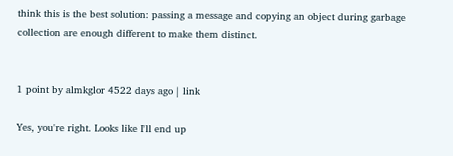think this is the best solution: passing a message and copying an object during garbage collection are enough different to make them distinct.


1 point by almkglor 4522 days ago | link

Yes, you're right. Looks like I'll end up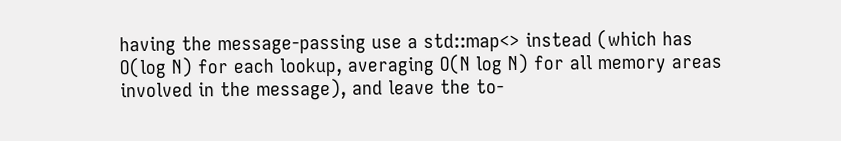having the message-passing use a std::map<> instead (which has O(log N) for each lookup, averaging O(N log N) for all memory areas involved in the message), and leave the to-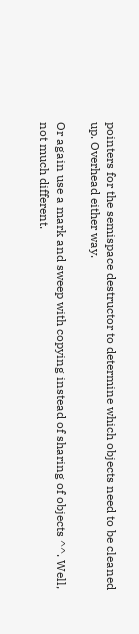pointers for the semispace destructor to determine which objects need to be cleaned up. Overhead either way.

Or again use a mark and sweep with copying instead of sharing of objects ^^. Well, not much different.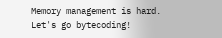Memory management is hard. Let's go bytecoding!